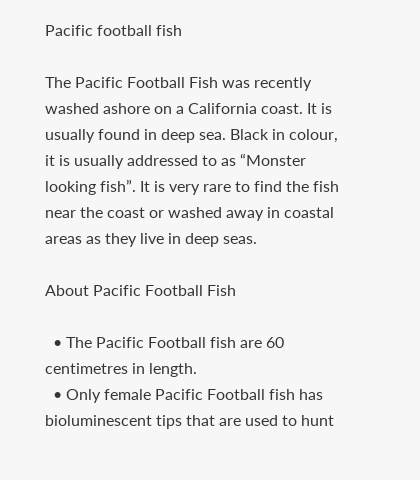Pacific football fish

The Pacific Football Fish was recently washed ashore on a California coast. It is usually found in deep sea. Black in colour, it is usually addressed to as “Monster looking fish”. It is very rare to find the fish near the coast or washed away in coastal areas as they live in deep seas.

About Pacific Football Fish

  • The Pacific Football fish are 60 centimetres in length.
  • Only female Pacific Football fish has bioluminescent tips that are used to hunt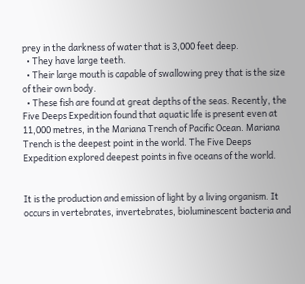prey in the darkness of water that is 3,000 feet deep.
  • They have large teeth.
  • Their large mouth is capable of swallowing prey that is the size of their own body.
  • These fish are found at great depths of the seas. Recently, the Five Deeps Expedition found that aquatic life is present even at 11,000 metres, in the Mariana Trench of Pacific Ocean. Mariana Trench is the deepest point in the world. The Five Deeps Expedition explored deepest points in five oceans of the world.


It is the production and emission of light by a living organism. It occurs in vertebrates, invertebrates, bioluminescent bacteria and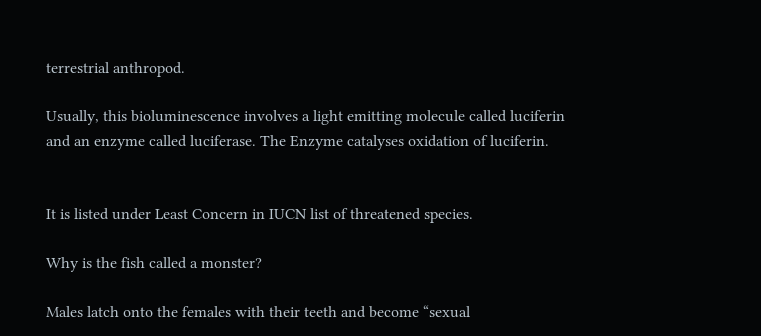terrestrial anthropod.

Usually, this bioluminescence involves a light emitting molecule called luciferin and an enzyme called luciferase. The Enzyme catalyses oxidation of luciferin.


It is listed under Least Concern in IUCN list of threatened species.

Why is the fish called a monster?

Males latch onto the females with their teeth and become “sexual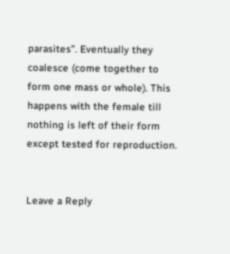parasites”. Eventually they coalesce (come together to form one mass or whole). This happens with the female till nothing is left of their form except tested for reproduction.


Leave a Reply